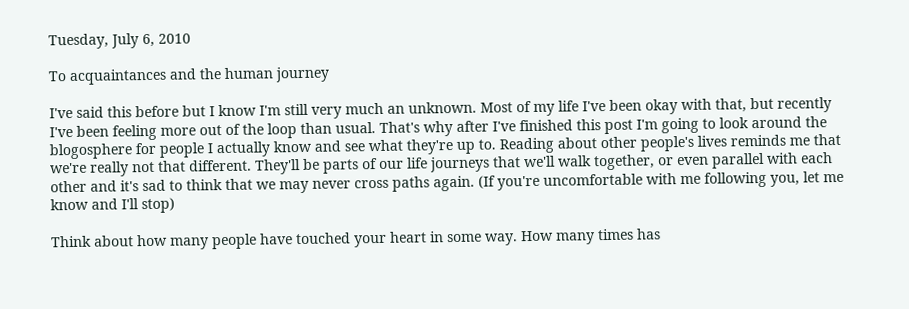Tuesday, July 6, 2010

To acquaintances and the human journey

I've said this before but I know I'm still very much an unknown. Most of my life I've been okay with that, but recently I've been feeling more out of the loop than usual. That's why after I've finished this post I'm going to look around the blogosphere for people I actually know and see what they're up to. Reading about other people's lives reminds me that we're really not that different. They'll be parts of our life journeys that we'll walk together, or even parallel with each other and it's sad to think that we may never cross paths again. (If you're uncomfortable with me following you, let me know and I'll stop)

Think about how many people have touched your heart in some way. How many times has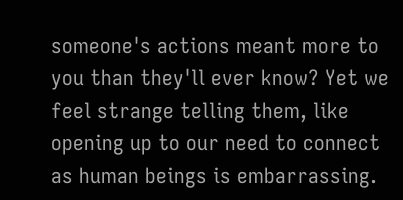someone's actions meant more to you than they'll ever know? Yet we feel strange telling them, like opening up to our need to connect as human beings is embarrassing.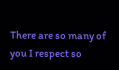There are so many of you I respect so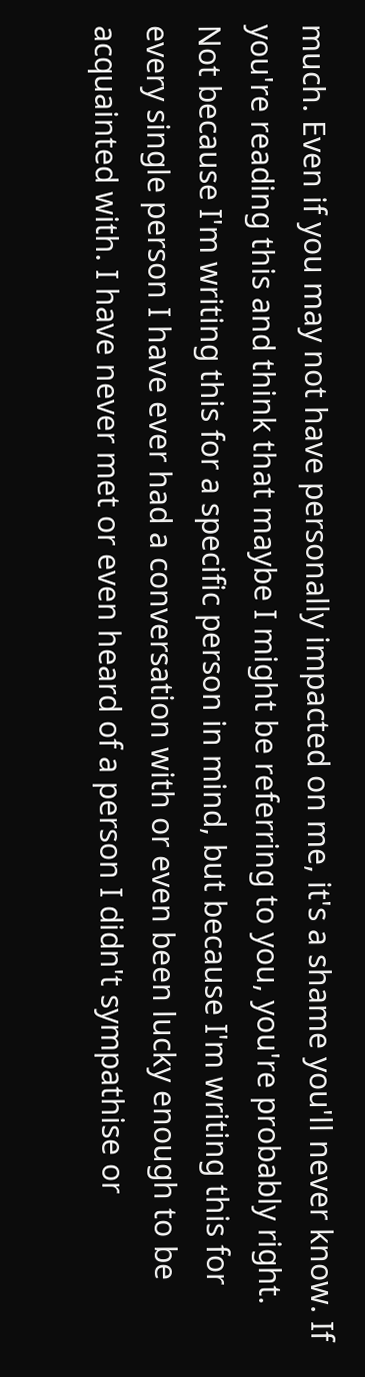much. Even if you may not have personally impacted on me, it's a shame you'll never know. If you're reading this and think that maybe I might be referring to you, you're probably right. Not because I'm writing this for a specific person in mind, but because I'm writing this for every single person I have ever had a conversation with or even been lucky enough to be acquainted with. I have never met or even heard of a person I didn't sympathise or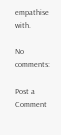empathise with.

No comments:

Post a Comment